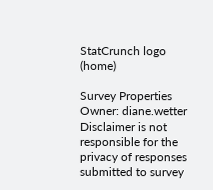StatCrunch logo (home)

Survey Properties
Owner: diane.wetter
Disclaimer is not responsible for the privacy of responses submitted to survey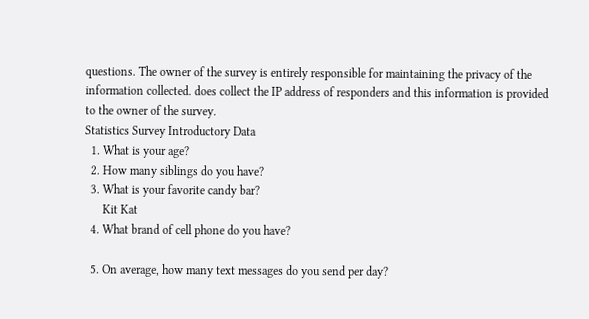questions. The owner of the survey is entirely responsible for maintaining the privacy of the information collected. does collect the IP address of responders and this information is provided to the owner of the survey.
Statistics Survey Introductory Data
  1. What is your age?
  2. How many siblings do you have?
  3. What is your favorite candy bar?
      Kit Kat
  4. What brand of cell phone do you have?

  5. On average, how many text messages do you send per day?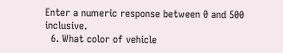Enter a numeric response between 0 and 500 inclusive.
  6. What color of vehicle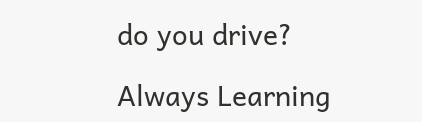do you drive?

Always Learning